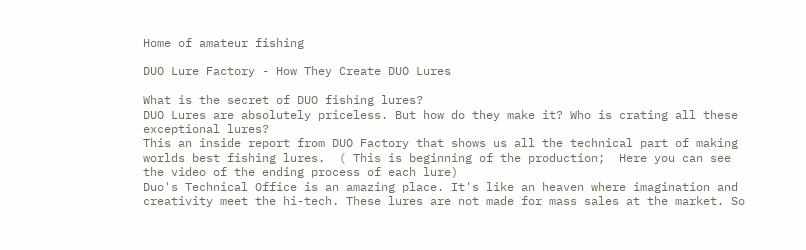Home of amateur fishing

DUO Lure Factory - How They Create DUO Lures

What is the secret of DUO fishing lures?
DUO Lures are absolutely priceless. But how do they make it? Who is crating all these exceptional lures?
This an inside report from DUO Factory that shows us all the technical part of making worlds best fishing lures.  ( This is beginning of the production;  Here you can see the video of the ending process of each lure)
Duo's Technical Office is an amazing place. It's like an heaven where imagination and creativity meet the hi-tech. These lures are not made for mass sales at the market. So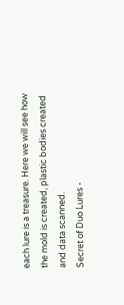each lure is a treasure. Here we will see how the mold is created, plastic bodies created and data scanned.
Secret of Duo Lures -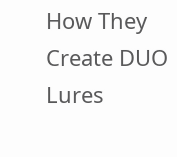How They Create DUO Lures